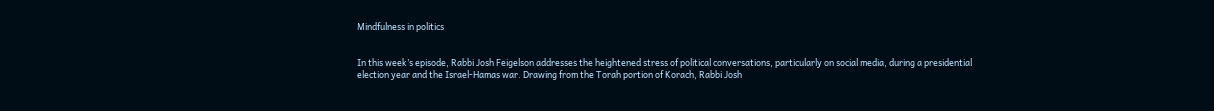Mindfulness in politics


In this week’s episode, Rabbi Josh Feigelson addresses the heightened stress of political conversations, particularly on social media, during a presidential election year and the Israel-Hamas war. Drawing from the Torah portion of Korach, Rabbi Josh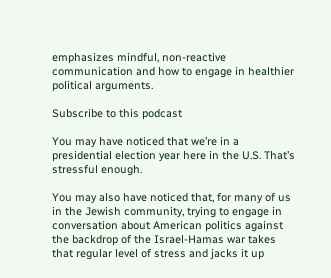emphasizes mindful, non-reactive communication and how to engage in healthier political arguments.

Subscribe to this podcast

You may have noticed that we’re in a presidential election year here in the U.S. That’s stressful enough.

You may also have noticed that, for many of us in the Jewish community, trying to engage in conversation about American politics against the backdrop of the Israel-Hamas war takes that regular level of stress and jacks it up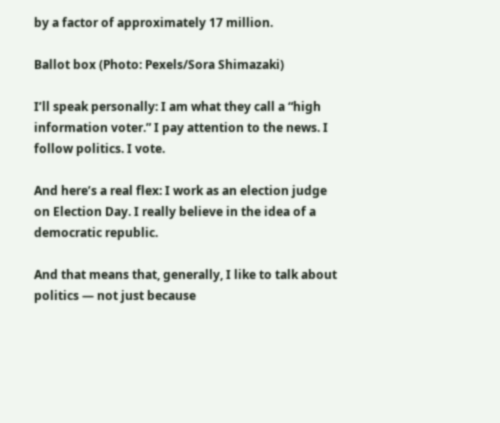by a factor of approximately 17 million.

Ballot box (Photo: Pexels/Sora Shimazaki)

I’ll speak personally: I am what they call a “high information voter.” I pay attention to the news. I follow politics. I vote.

And here’s a real flex: I work as an election judge on Election Day. I really believe in the idea of a democratic republic.

And that means that, generally, I like to talk about politics — not just because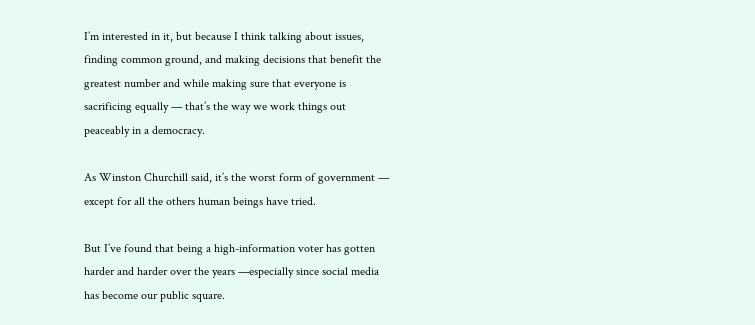I’m interested in it, but because I think talking about issues, finding common ground, and making decisions that benefit the greatest number and while making sure that everyone is sacrificing equally — that’s the way we work things out peaceably in a democracy.

As Winston Churchill said, it’s the worst form of government — except for all the others human beings have tried.

But I’ve found that being a high-information voter has gotten harder and harder over the years —especially since social media has become our public square.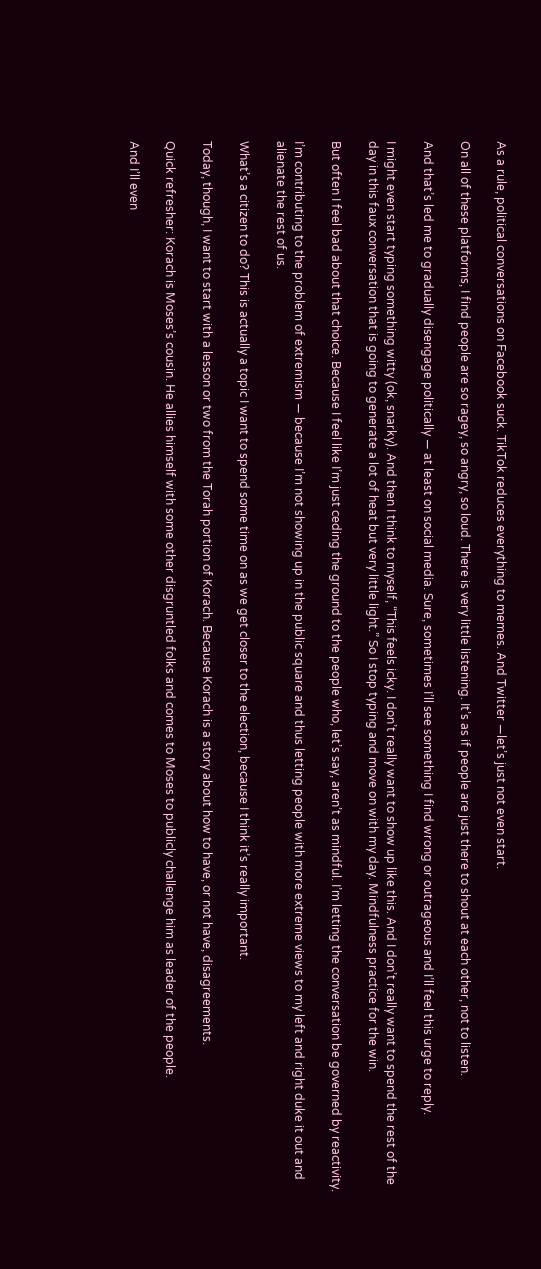As a rule, political conversations on Facebook suck. TikTok reduces everything to memes. And Twitter —let’s just not even start.

On all of these platforms, I find people are so ragey, so angry, so loud. There is very little listening. It’s as if people are just there to shout at each other, not to listen.

And that’s led me to gradually disengage politically — at least on social media. Sure, sometimes I’ll see something I find wrong or outrageous and I’ll feel this urge to reply.

I might even start typing something witty (ok, snarky). And then I think to myself, “This feels icky. I don’t really want to show up like this. And I don’t really want to spend the rest of the day in this faux conversation that is going to generate a lot of heat but very little light.” So I stop typing and move on with my day. Mindfulness practice for the win.

But often I feel bad about that choice. Because I feel like I’m just ceding the ground to the people who, let’s say, aren’t as mindful. I’m letting the conversation be governed by reactivity.

I’m contributing to the problem of extremism — because I’m not showing up in the public square and thus letting people with more extreme views to my left and right duke it out and alienate the rest of us.

What’s a citizen to do? This is actually a topic I want to spend some time on as we get closer to the election, because I think it’s really important.

Today, though, I want to start with a lesson or two from the Torah portion of Korach. Because Korach is a story about how to have, or not have, disagreements.

Quick refresher: Korach is Moses’s cousin. He allies himself with some other disgruntled folks and comes to Moses to publicly challenge him as leader of the people.

And I’ll even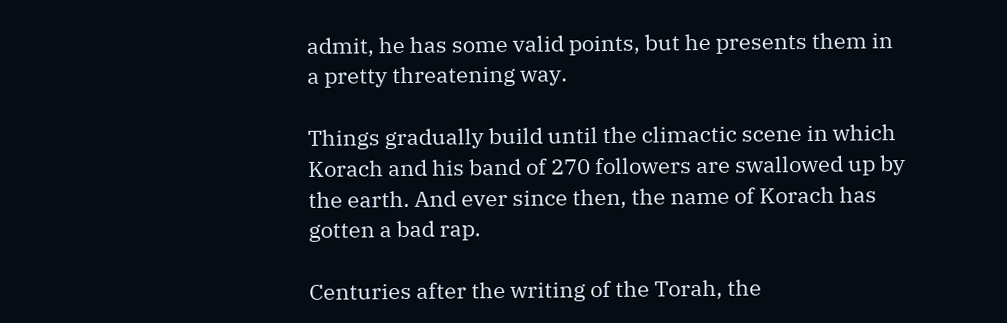admit, he has some valid points, but he presents them in a pretty threatening way.

Things gradually build until the climactic scene in which Korach and his band of 270 followers are swallowed up by the earth. And ever since then, the name of Korach has gotten a bad rap.

Centuries after the writing of the Torah, the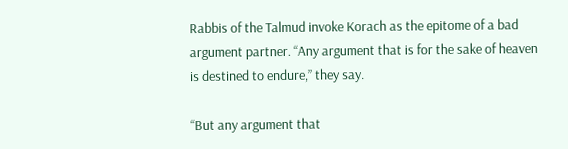Rabbis of the Talmud invoke Korach as the epitome of a bad argument partner. “Any argument that is for the sake of heaven is destined to endure,” they say.

“But any argument that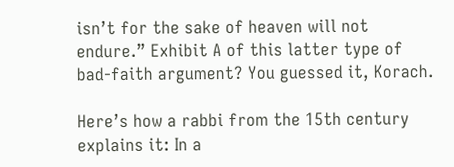isn’t for the sake of heaven will not endure.” Exhibit A of this latter type of bad-faith argument? You guessed it, Korach.

Here’s how a rabbi from the 15th century explains it: In a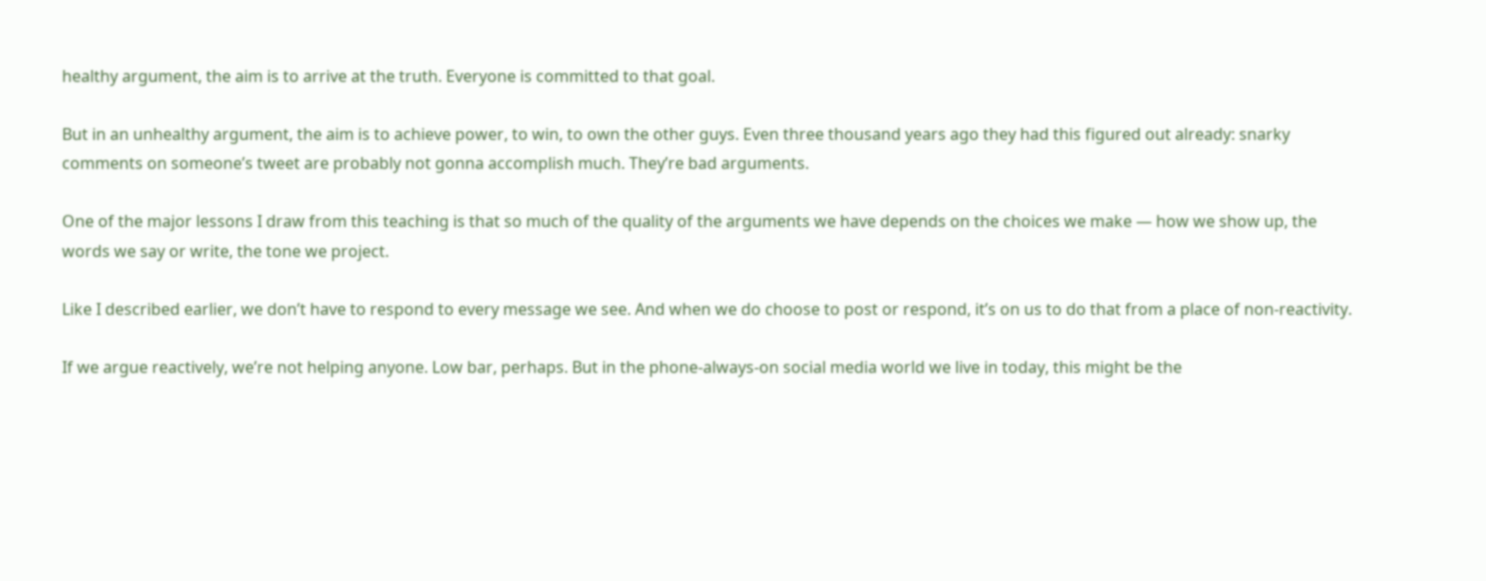healthy argument, the aim is to arrive at the truth. Everyone is committed to that goal.

But in an unhealthy argument, the aim is to achieve power, to win, to own the other guys. Even three thousand years ago they had this figured out already: snarky comments on someone’s tweet are probably not gonna accomplish much. They’re bad arguments.

One of the major lessons I draw from this teaching is that so much of the quality of the arguments we have depends on the choices we make — how we show up, the words we say or write, the tone we project.

Like I described earlier, we don’t have to respond to every message we see. And when we do choose to post or respond, it’s on us to do that from a place of non-reactivity.

If we argue reactively, we’re not helping anyone. Low bar, perhaps. But in the phone-always-on social media world we live in today, this might be the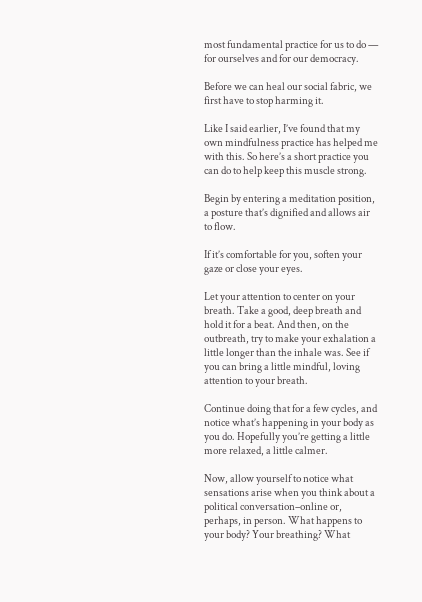most fundamental practice for us to do — for ourselves and for our democracy.

Before we can heal our social fabric, we first have to stop harming it.

Like I said earlier, I’ve found that my own mindfulness practice has helped me with this. So here’s a short practice you can do to help keep this muscle strong.

Begin by entering a meditation position, a posture that’s dignified and allows air to flow.

If it’s comfortable for you, soften your gaze or close your eyes.

Let your attention to center on your breath. Take a good, deep breath and hold it for a beat. And then, on the outbreath, try to make your exhalation a little longer than the inhale was. See if you can bring a little mindful, loving attention to your breath.

Continue doing that for a few cycles, and notice what’s happening in your body as you do. Hopefully you’re getting a little more relaxed, a little calmer.

Now, allow yourself to notice what sensations arise when you think about a political conversation–online or, perhaps, in person. What happens to your body? Your breathing? What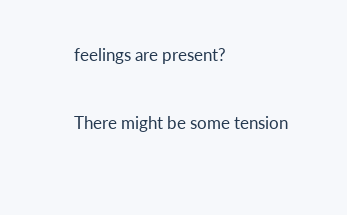feelings are present?

There might be some tension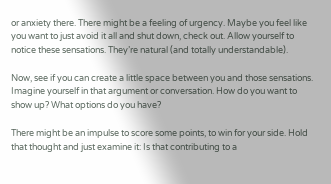or anxiety there. There might be a feeling of urgency. Maybe you feel like you want to just avoid it all and shut down, check out. Allow yourself to notice these sensations. They’re natural (and totally understandable).

Now, see if you can create a little space between you and those sensations. Imagine yourself in that argument or conversation. How do you want to show up? What options do you have?

There might be an impulse to score some points, to win for your side. Hold that thought and just examine it: Is that contributing to a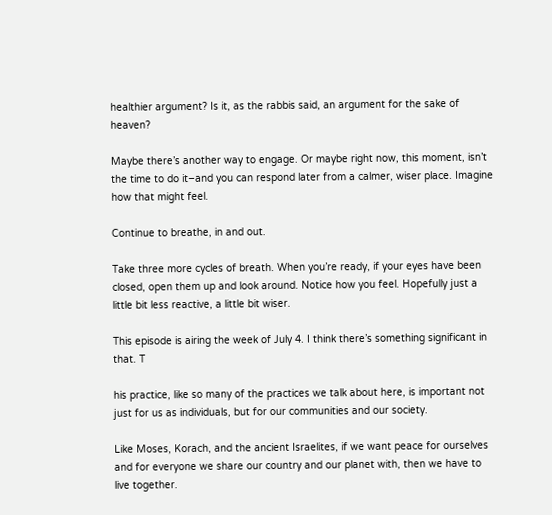healthier argument? Is it, as the rabbis said, an argument for the sake of heaven?

Maybe there’s another way to engage. Or maybe right now, this moment, isn’t the time to do it–and you can respond later from a calmer, wiser place. Imagine how that might feel.

Continue to breathe, in and out.

Take three more cycles of breath. When you’re ready, if your eyes have been closed, open them up and look around. Notice how you feel. Hopefully just a little bit less reactive, a little bit wiser.

This episode is airing the week of July 4. I think there’s something significant in that. T

his practice, like so many of the practices we talk about here, is important not just for us as individuals, but for our communities and our society.

Like Moses, Korach, and the ancient Israelites, if we want peace for ourselves and for everyone we share our country and our planet with, then we have to live together.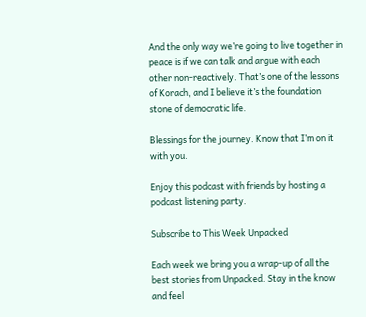And the only way we’re going to live together in peace is if we can talk and argue with each other non-reactively. That’s one of the lessons of Korach, and I believe it’s the foundation stone of democratic life.

Blessings for the journey. Know that I’m on it with you.

Enjoy this podcast with friends by hosting a podcast listening party.

Subscribe to This Week Unpacked

Each week we bring you a wrap-up of all the best stories from Unpacked. Stay in the know and feel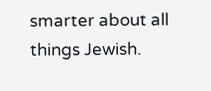smarter about all things Jewish.